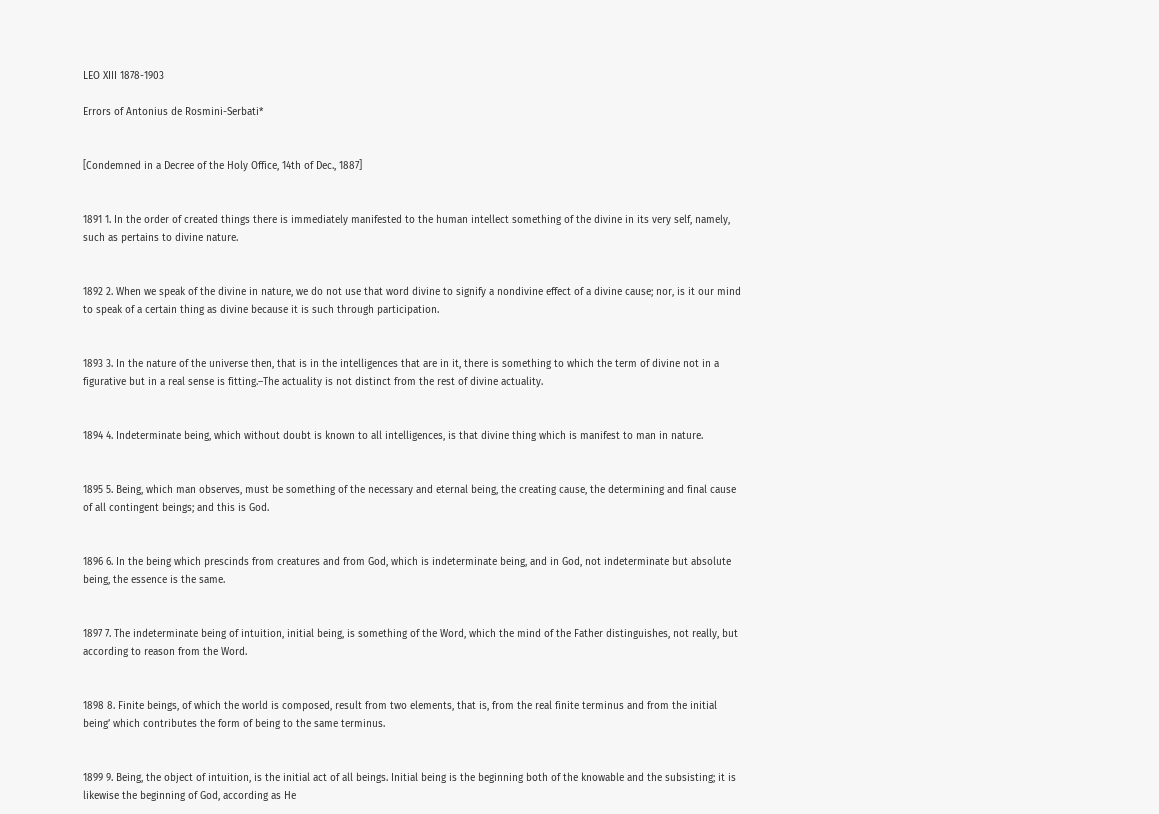LEO XIII 1878-1903

Errors of Antonius de Rosmini-Serbati*


[Condemned in a Decree of the Holy Office, 14th of Dec., 1887]


1891 1. In the order of created things there is immediately manifested to the human intellect something of the divine in its very self, namely, such as pertains to divine nature.


1892 2. When we speak of the divine in nature, we do not use that word divine to signify a nondivine effect of a divine cause; nor, is it our mind to speak of a certain thing as divine because it is such through participation.


1893 3. In the nature of the universe then, that is in the intelligences that are in it, there is something to which the term of divine not in a figurative but in a real sense is fitting.–The actuality is not distinct from the rest of divine actuality.


1894 4. Indeterminate being, which without doubt is known to all intelligences, is that divine thing which is manifest to man in nature.


1895 5. Being, which man observes, must be something of the necessary and eternal being, the creating cause, the determining and final cause of all contingent beings; and this is God.


1896 6. In the being which prescinds from creatures and from God, which is indeterminate being, and in God, not indeterminate but absolute being, the essence is the same.


1897 7. The indeterminate being of intuition, initial being, is something of the Word, which the mind of the Father distinguishes, not really, but according to reason from the Word.


1898 8. Finite beings, of which the world is composed, result from two elements, that is, from the real finite terminus and from the initial being’ which contributes the form of being to the same terminus.


1899 9. Being, the object of intuition, is the initial act of all beings. Initial being is the beginning both of the knowable and the subsisting; it is likewise the beginning of God, according as He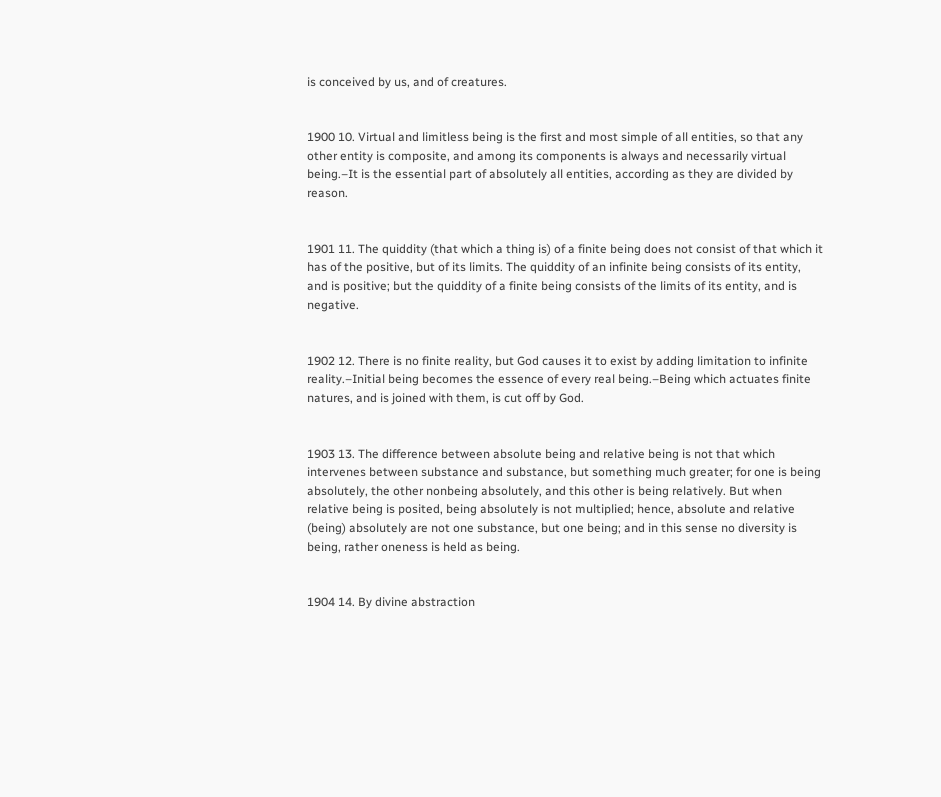is conceived by us, and of creatures.


1900 10. Virtual and limitless being is the first and most simple of all entities, so that any other entity is composite, and among its components is always and necessarily virtual being.–It is the essential part of absolutely all entities, according as they are divided by reason.


1901 11. The quiddity (that which a thing is) of a finite being does not consist of that which it has of the positive, but of its limits. The quiddity of an infinite being consists of its entity, and is positive; but the quiddity of a finite being consists of the limits of its entity, and is negative.


1902 12. There is no finite reality, but God causes it to exist by adding limitation to infinite reality.–Initial being becomes the essence of every real being.–Being which actuates finite natures, and is joined with them, is cut off by God.


1903 13. The difference between absolute being and relative being is not that which intervenes between substance and substance, but something much greater; for one is being absolutely, the other nonbeing absolutely, and this other is being relatively. But when relative being is posited, being absolutely is not multiplied; hence, absolute and relative (being) absolutely are not one substance, but one being; and in this sense no diversity is being, rather oneness is held as being.


1904 14. By divine abstraction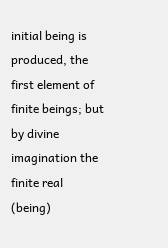initial being is produced, the first element of finite beings; but by divine imagination the finite real (being)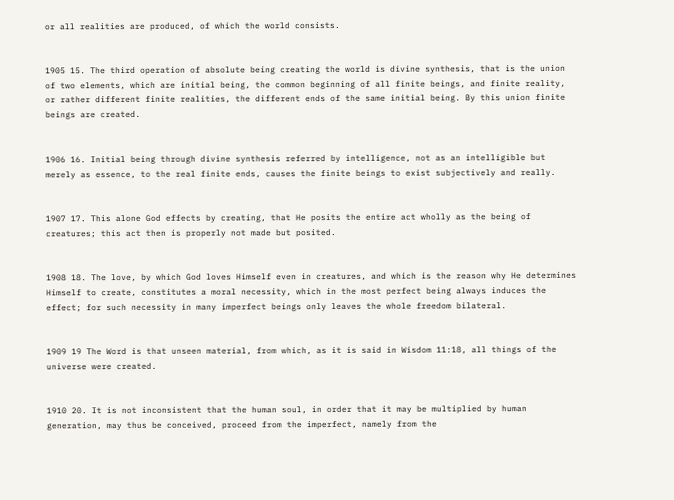or all realities are produced, of which the world consists.


1905 15. The third operation of absolute being creating the world is divine synthesis, that is the union of two elements, which are initial being, the common beginning of all finite beings, and finite reality, or rather different finite realities, the different ends of the same initial being. By this union finite beings are created.


1906 16. Initial being through divine synthesis referred by intelligence, not as an intelligible but merely as essence, to the real finite ends, causes the finite beings to exist subjectively and really.


1907 17. This alone God effects by creating, that He posits the entire act wholly as the being of creatures; this act then is properly not made but posited.


1908 18. The love, by which God loves Himself even in creatures, and which is the reason why He determines Himself to create, constitutes a moral necessity, which in the most perfect being always induces the effect; for such necessity in many imperfect beings only leaves the whole freedom bilateral.


1909 19 The Word is that unseen material, from which, as it is said in Wisdom 11:18, all things of the universe were created.


1910 20. It is not inconsistent that the human soul, in order that it may be multiplied by human generation, may thus be conceived, proceed from the imperfect, namely from the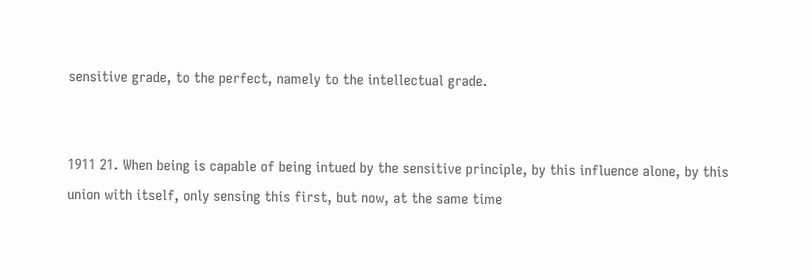sensitive grade, to the perfect, namely to the intellectual grade.


1911 21. When being is capable of being intued by the sensitive principle, by this influence alone, by this union with itself, only sensing this first, but now, at the same time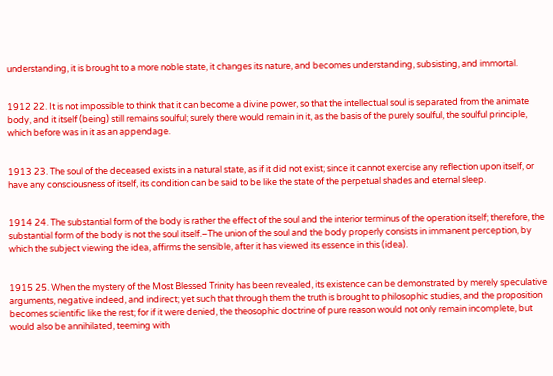understanding, it is brought to a more noble state, it changes its nature, and becomes understanding, subsisting, and immortal.


1912 22. It is not impossible to think that it can become a divine power, so that the intellectual soul is separated from the animate body, and it itself (being) still remains soulful; surely there would remain in it, as the basis of the purely soulful, the soulful principle, which before was in it as an appendage.


1913 23. The soul of the deceased exists in a natural state, as if it did not exist; since it cannot exercise any reflection upon itself, or have any consciousness of itself, its condition can be said to be like the state of the perpetual shades and eternal sleep.


1914 24. The substantial form of the body is rather the effect of the soul and the interior terminus of the operation itself; therefore, the substantial form of the body is not the soul itself.–The union of the soul and the body properly consists in immanent perception, by which the subject viewing the idea, affirms the sensible, after it has viewed its essence in this (idea).


1915 25. When the mystery of the Most Blessed Trinity has been revealed, its existence can be demonstrated by merely speculative arguments, negative indeed, and indirect; yet such that through them the truth is brought to philosophic studies, and the proposition becomes scientific like the rest; for if it were denied, the theosophic doctrine of pure reason would not only remain incomplete, but would also be annihilated, teeming with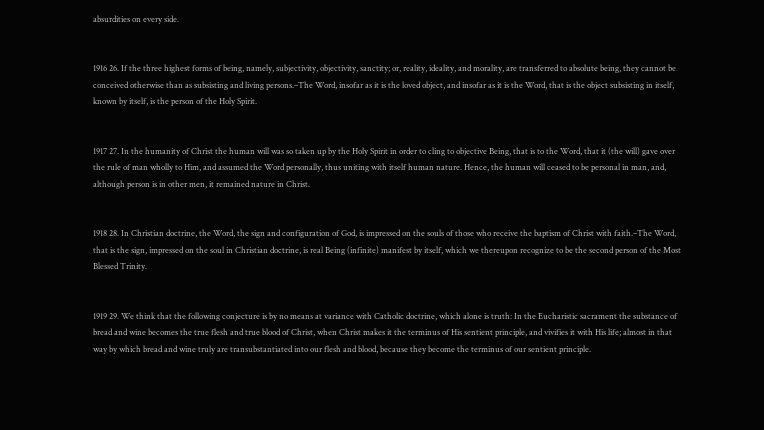absurdities on every side.


1916 26. If the three highest forms of being, namely, subjectivity, objectivity, sanctity; or, reality, ideality, and morality, are transferred to absolute being, they cannot be conceived otherwise than as subsisting and living persons.–The Word, insofar as it is the loved object, and insofar as it is the Word, that is the object subsisting in itself, known by itself, is the person of the Holy Spirit.


1917 27. In the humanity of Christ the human will was so taken up by the Holy Spirit in order to cling to objective Being, that is to the Word, that it (the will) gave over the rule of man wholly to Him, and assumed the Word personally, thus uniting with itself human nature. Hence, the human will ceased to be personal in man, and, although person is in other men, it remained nature in Christ.


1918 28. In Christian doctrine, the Word, the sign and configuration of God, is impressed on the souls of those who receive the baptism of Christ with faith.–The Word, that is the sign, impressed on the soul in Christian doctrine, is real Being (infinite) manifest by itself, which we thereupon recognize to be the second person of the Most Blessed Trinity.


1919 29. We think that the following conjecture is by no means at variance with Catholic doctrine, which alone is truth: In the Eucharistic sacrament the substance of bread and wine becomes the true flesh and true blood of Christ, when Christ makes it the terminus of His sentient principle, and vivifies it with His life; almost in that way by which bread and wine truly are transubstantiated into our flesh and blood, because they become the terminus of our sentient principle.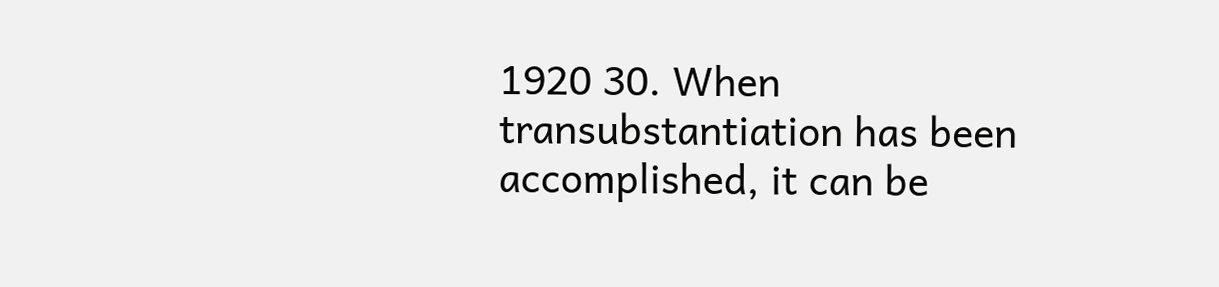1920 30. When transubstantiation has been accomplished, it can be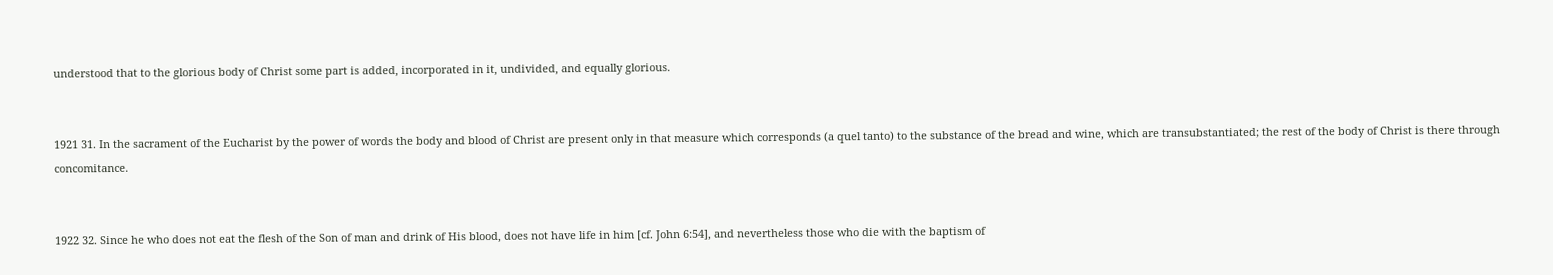understood that to the glorious body of Christ some part is added, incorporated in it, undivided, and equally glorious.


1921 31. In the sacrament of the Eucharist by the power of words the body and blood of Christ are present only in that measure which corresponds (a quel tanto) to the substance of the bread and wine, which are transubstantiated; the rest of the body of Christ is there through concomitance.


1922 32. Since he who does not eat the flesh of the Son of man and drink of His blood, does not have life in him [cf. John 6:54], and nevertheless those who die with the baptism of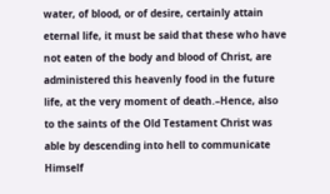water, of blood, or of desire, certainly attain eternal life, it must be said that these who have not eaten of the body and blood of Christ, are administered this heavenly food in the future life, at the very moment of death.–Hence, also to the saints of the Old Testament Christ was able by descending into hell to communicate Himself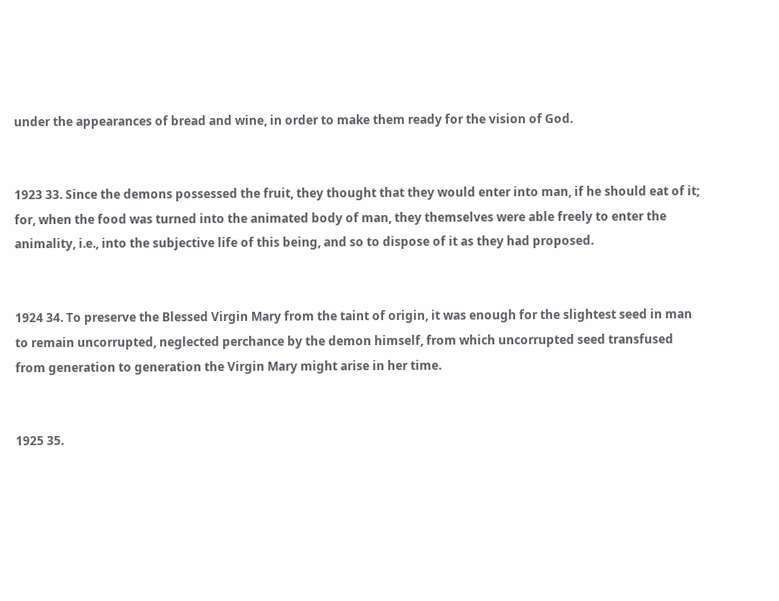under the appearances of bread and wine, in order to make them ready for the vision of God.


1923 33. Since the demons possessed the fruit, they thought that they would enter into man, if he should eat of it; for, when the food was turned into the animated body of man, they themselves were able freely to enter the animality, i.e., into the subjective life of this being, and so to dispose of it as they had proposed.


1924 34. To preserve the Blessed Virgin Mary from the taint of origin, it was enough for the slightest seed in man to remain uncorrupted, neglected perchance by the demon himself, from which uncorrupted seed transfused from generation to generation the Virgin Mary might arise in her time.


1925 35.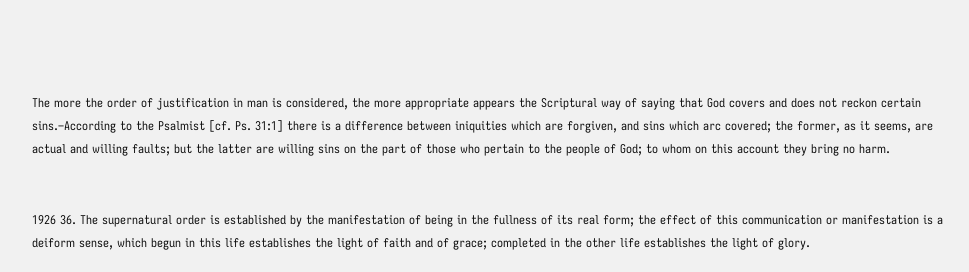The more the order of justification in man is considered, the more appropriate appears the Scriptural way of saying that God covers and does not reckon certain sins.–According to the Psalmist [cf. Ps. 31:1] there is a difference between iniquities which are forgiven, and sins which arc covered; the former, as it seems, are actual and willing faults; but the latter are willing sins on the part of those who pertain to the people of God; to whom on this account they bring no harm.


1926 36. The supernatural order is established by the manifestation of being in the fullness of its real form; the effect of this communication or manifestation is a deiform sense, which begun in this life establishes the light of faith and of grace; completed in the other life establishes the light of glory.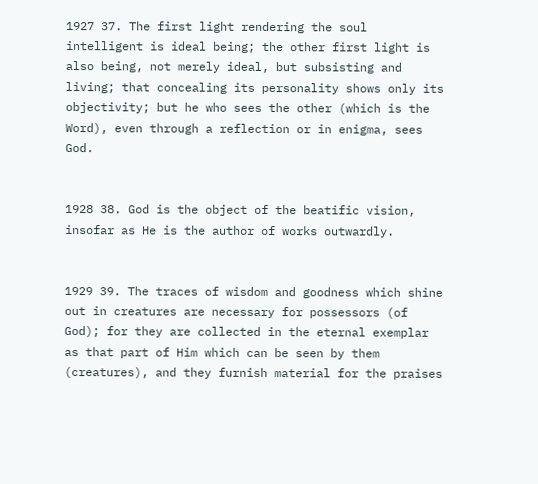1927 37. The first light rendering the soul intelligent is ideal being; the other first light is also being, not merely ideal, but subsisting and living; that concealing its personality shows only its objectivity; but he who sees the other (which is the Word), even through a reflection or in enigma, sees God.


1928 38. God is the object of the beatific vision, insofar as He is the author of works outwardly.


1929 39. The traces of wisdom and goodness which shine out in creatures are necessary for possessors (of God); for they are collected in the eternal exemplar as that part of Him which can be seen by them (creatures), and they furnish material for the praises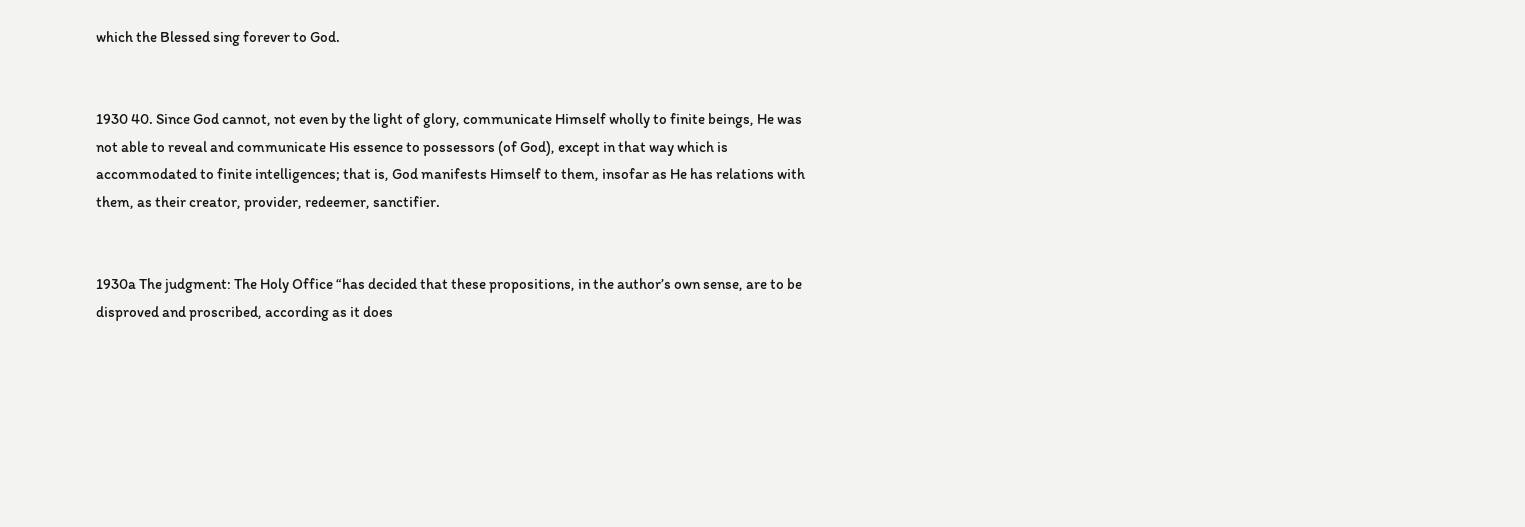which the Blessed sing forever to God.


1930 40. Since God cannot, not even by the light of glory, communicate Himself wholly to finite beings, He was not able to reveal and communicate His essence to possessors (of God), except in that way which is accommodated to finite intelligences; that is, God manifests Himself to them, insofar as He has relations with them, as their creator, provider, redeemer, sanctifier.


1930a The judgment: The Holy Office “has decided that these propositions, in the author’s own sense, are to be disproved and proscribed, according as it does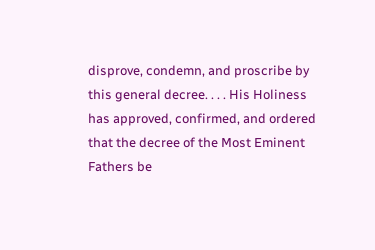disprove, condemn, and proscribe by this general decree. . . . His Holiness has approved, confirmed, and ordered that the decree of the Most Eminent Fathers be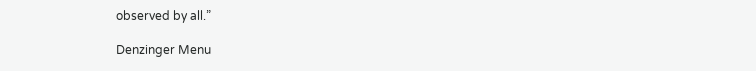observed by all.”

Denzinger Menu